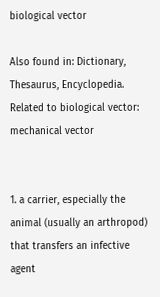biological vector

Also found in: Dictionary, Thesaurus, Encyclopedia.
Related to biological vector: mechanical vector


1. a carrier, especially the animal (usually an arthropod) that transfers an infective agent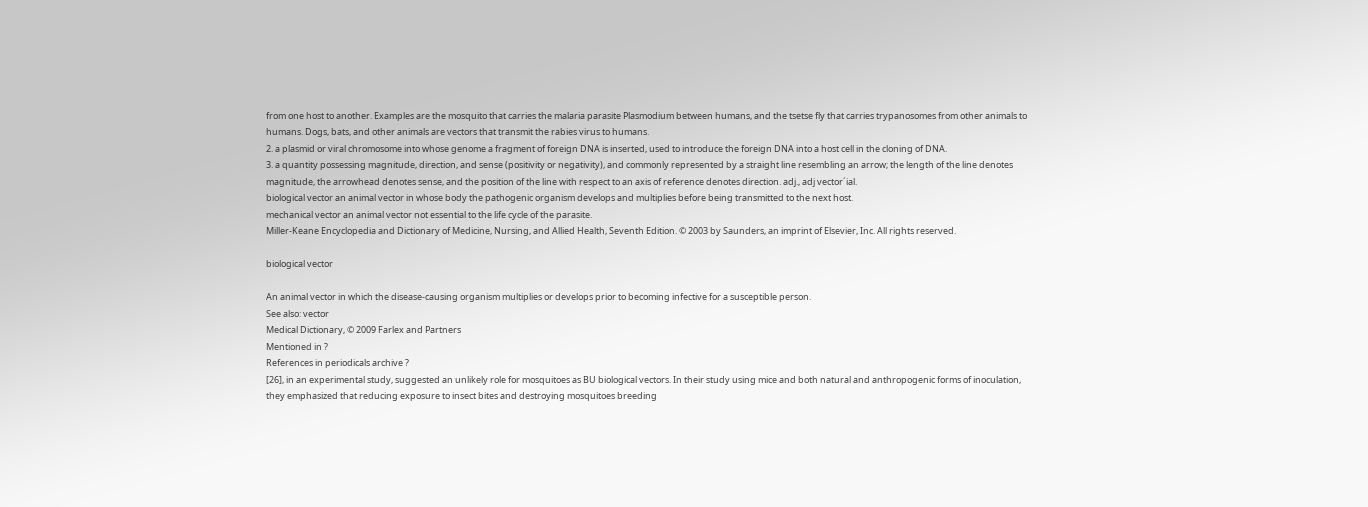from one host to another. Examples are the mosquito that carries the malaria parasite Plasmodium between humans, and the tsetse fly that carries trypanosomes from other animals to humans. Dogs, bats, and other animals are vectors that transmit the rabies virus to humans.
2. a plasmid or viral chromosome into whose genome a fragment of foreign DNA is inserted, used to introduce the foreign DNA into a host cell in the cloning of DNA.
3. a quantity possessing magnitude, direction, and sense (positivity or negativity), and commonly represented by a straight line resembling an arrow; the length of the line denotes magnitude, the arrowhead denotes sense, and the position of the line with respect to an axis of reference denotes direction. adj., adj vector´ial.
biological vector an animal vector in whose body the pathogenic organism develops and multiplies before being transmitted to the next host.
mechanical vector an animal vector not essential to the life cycle of the parasite.
Miller-Keane Encyclopedia and Dictionary of Medicine, Nursing, and Allied Health, Seventh Edition. © 2003 by Saunders, an imprint of Elsevier, Inc. All rights reserved.

biological vector

An animal vector in which the disease-causing organism multiplies or develops prior to becoming infective for a susceptible person.
See also: vector
Medical Dictionary, © 2009 Farlex and Partners
Mentioned in ?
References in periodicals archive ?
[26], in an experimental study, suggested an unlikely role for mosquitoes as BU biological vectors. In their study using mice and both natural and anthropogenic forms of inoculation, they emphasized that reducing exposure to insect bites and destroying mosquitoes breeding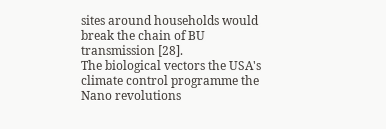sites around households would break the chain of BU transmission [28].
The biological vectors the USA's climate control programme the Nano revolutions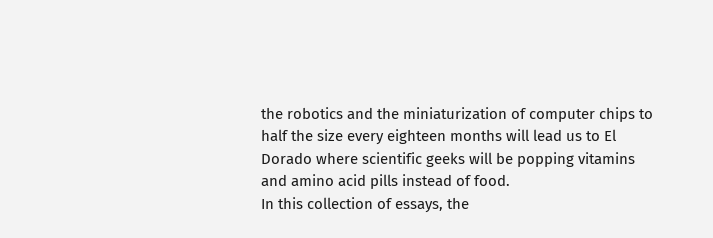the robotics and the miniaturization of computer chips to half the size every eighteen months will lead us to El Dorado where scientific geeks will be popping vitamins and amino acid pills instead of food.
In this collection of essays, the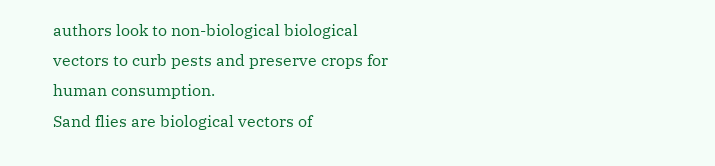authors look to non-biological biological vectors to curb pests and preserve crops for human consumption.
Sand flies are biological vectors of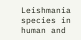Leishmania species in human and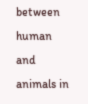between human and animals in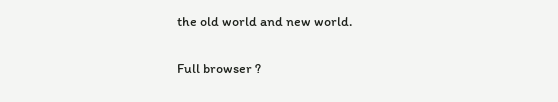the old world and new world.

Full browser ?